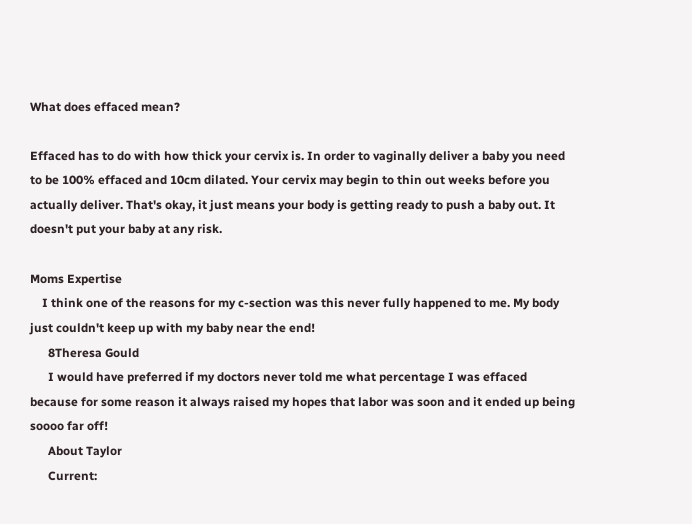What does effaced mean?

Effaced has to do with how thick your cervix is. In order to vaginally deliver a baby you need to be 100% effaced and 10cm dilated. Your cervix may begin to thin out weeks before you actually deliver. That's okay, it just means your body is getting ready to push a baby out. It doesn't put your baby at any risk.

Moms Expertise
    I think one of the reasons for my c-section was this never fully happened to me. My body just couldn't keep up with my baby near the end!
      8Theresa Gould
      I would have preferred if my doctors never told me what percentage I was effaced because for some reason it always raised my hopes that labor was soon and it ended up being soooo far off!
      About Taylor
      Current: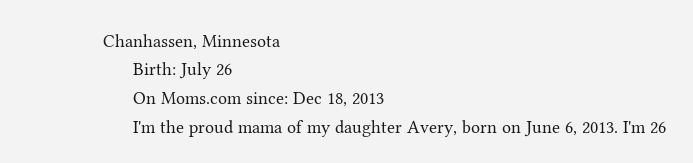Chanhassen, Minnesota
      Birth: July 26
      On Moms.com since: Dec 18, 2013
      I'm the proud mama of my daughter Avery, born on June 6, 2013. I'm 26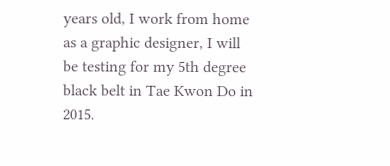years old, I work from home as a graphic designer, I will be testing for my 5th degree black belt in Tae Kwon Do in 2015.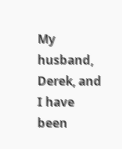My husband, Derek, and I have been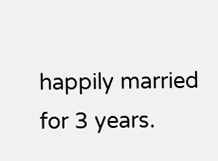happily married for 3 years.